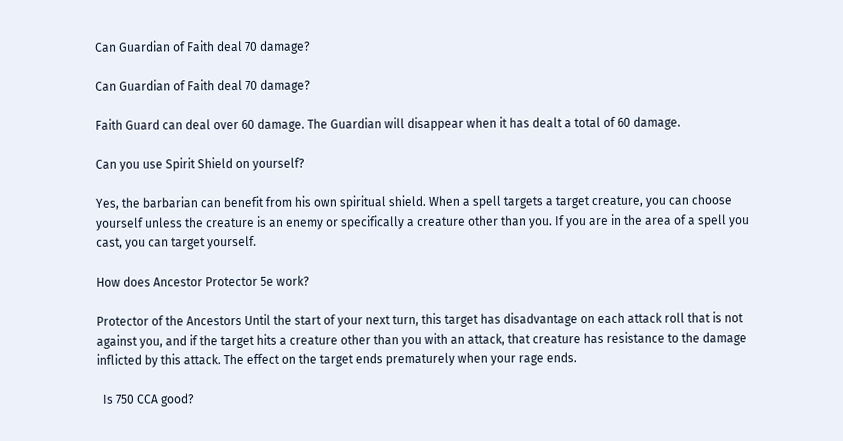Can Guardian of Faith deal 70 damage?

Can Guardian of Faith deal 70 damage?

Faith Guard can deal over 60 damage. The Guardian will disappear when it has dealt a total of 60 damage.

Can you use Spirit Shield on yourself?

Yes, the barbarian can benefit from his own spiritual shield. When a spell targets a target creature, you can choose yourself unless the creature is an enemy or specifically a creature other than you. If you are in the area of a spell you cast, you can target yourself.

How does Ancestor Protector 5e work?

Protector of the Ancestors Until the start of your next turn, this target has disadvantage on each attack roll that is not against you, and if the target hits a creature other than you with an attack, that creature has resistance to the damage inflicted by this attack. The effect on the target ends prematurely when your rage ends.

  Is 750 CCA good?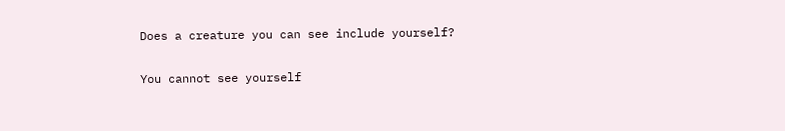Does a creature you can see include yourself?

You cannot see yourself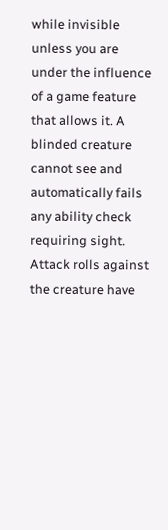while invisible unless you are under the influence of a game feature that allows it. A blinded creature cannot see and automatically fails any ability check requiring sight. Attack rolls against the creature have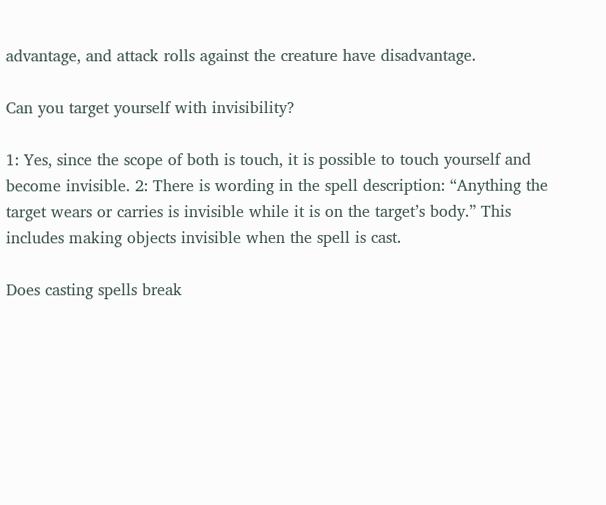advantage, and attack rolls against the creature have disadvantage.

Can you target yourself with invisibility?

1: Yes, since the scope of both is touch, it is possible to touch yourself and become invisible. 2: There is wording in the spell description: “Anything the target wears or carries is invisible while it is on the target’s body.” This includes making objects invisible when the spell is cast.

Does casting spells break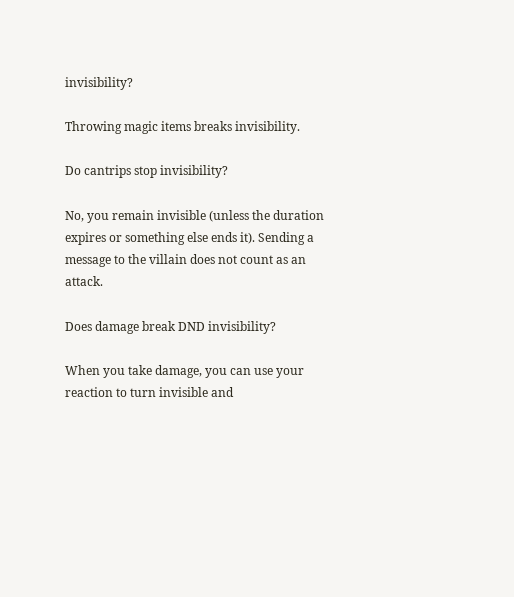invisibility?

Throwing magic items breaks invisibility.

Do cantrips stop invisibility?

No, you remain invisible (unless the duration expires or something else ends it). Sending a message to the villain does not count as an attack.

Does damage break DND invisibility?

When you take damage, you can use your reaction to turn invisible and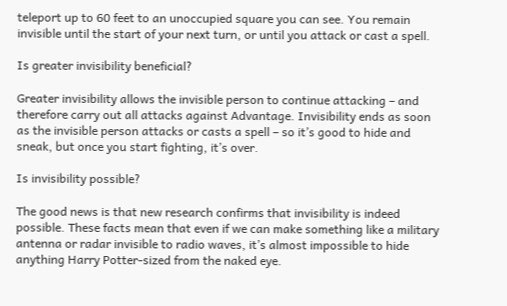teleport up to 60 feet to an unoccupied square you can see. You remain invisible until the start of your next turn, or until you attack or cast a spell.

Is greater invisibility beneficial?

Greater invisibility allows the invisible person to continue attacking – and therefore carry out all attacks against Advantage. Invisibility ends as soon as the invisible person attacks or casts a spell – so it’s good to hide and sneak, but once you start fighting, it’s over.

Is invisibility possible?

The good news is that new research confirms that invisibility is indeed possible. These facts mean that even if we can make something like a military antenna or radar invisible to radio waves, it’s almost impossible to hide anything Harry Potter-sized from the naked eye.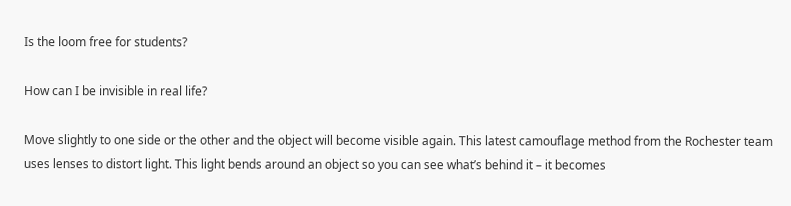Is the loom free for students?

How can I be invisible in real life?

Move slightly to one side or the other and the object will become visible again. This latest camouflage method from the Rochester team uses lenses to distort light. This light bends around an object so you can see what’s behind it – it becomes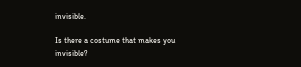invisible.

Is there a costume that makes you invisible?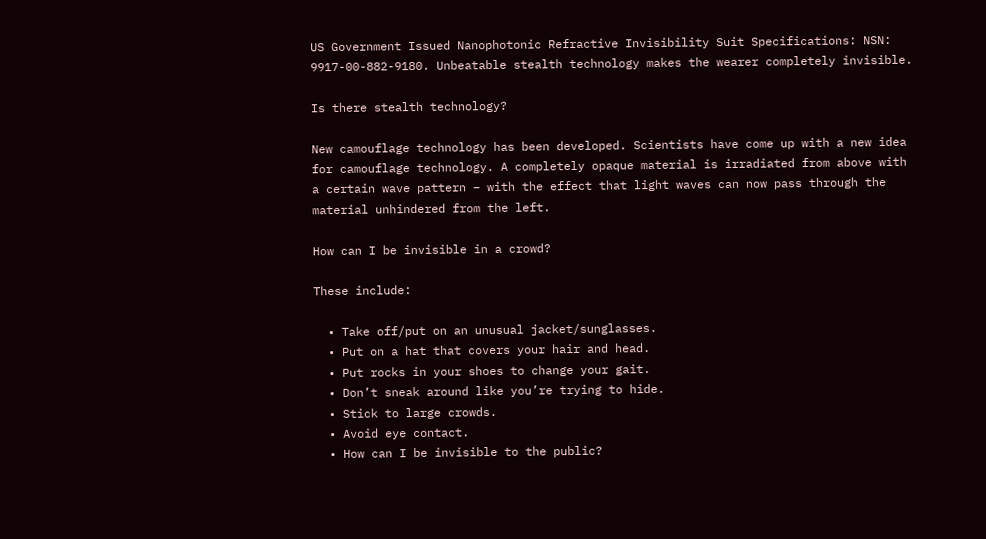US Government Issued Nanophotonic Refractive Invisibility Suit Specifications: NSN: 9917-00-882-9180. Unbeatable stealth technology makes the wearer completely invisible.

Is there stealth technology?

New camouflage technology has been developed. Scientists have come up with a new idea for camouflage technology. A completely opaque material is irradiated from above with a certain wave pattern – with the effect that light waves can now pass through the material unhindered from the left.

How can I be invisible in a crowd?

These include:

  • Take off/put on an unusual jacket/sunglasses.
  • Put on a hat that covers your hair and head.
  • Put rocks in your shoes to change your gait.
  • Don’t sneak around like you’re trying to hide.
  • Stick to large crowds.
  • Avoid eye contact.
  • How can I be invisible to the public?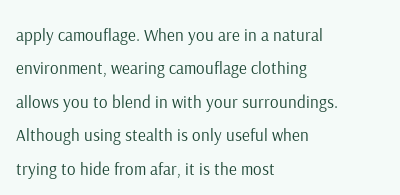apply camouflage. When you are in a natural environment, wearing camouflage clothing allows you to blend in with your surroundings. Although using stealth is only useful when trying to hide from afar, it is the most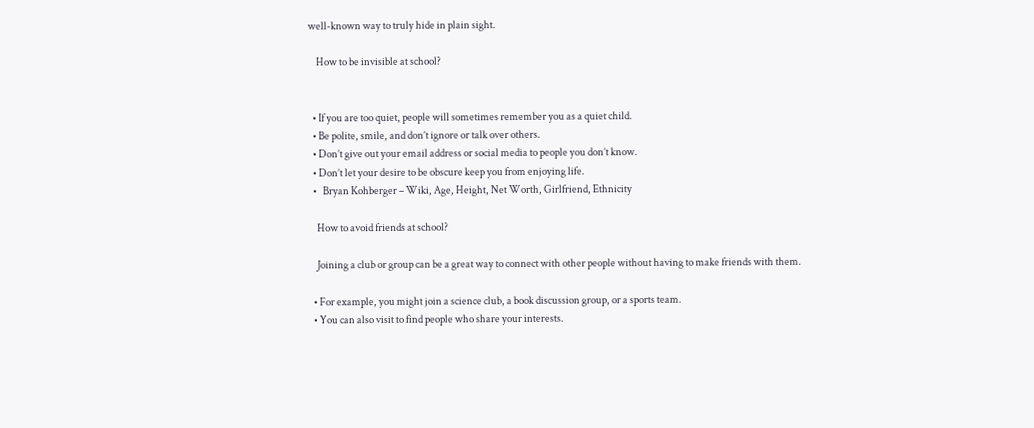well-known way to truly hide in plain sight.

    How to be invisible at school?


  • If you are too quiet, people will sometimes remember you as a quiet child.
  • Be polite, smile, and don’t ignore or talk over others.
  • Don’t give out your email address or social media to people you don’t know.
  • Don’t let your desire to be obscure keep you from enjoying life.
  •   Bryan Kohberger – Wiki, Age, Height, Net Worth, Girlfriend, Ethnicity

    How to avoid friends at school?

    Joining a club or group can be a great way to connect with other people without having to make friends with them.

  • For example, you might join a science club, a book discussion group, or a sports team.
  • You can also visit to find people who share your interests.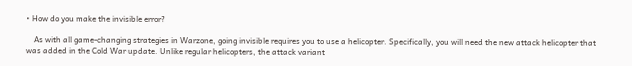• How do you make the invisible error?

    As with all game-changing strategies in Warzone, going invisible requires you to use a helicopter. Specifically, you will need the new attack helicopter that was added in the Cold War update. Unlike regular helicopters, the attack variant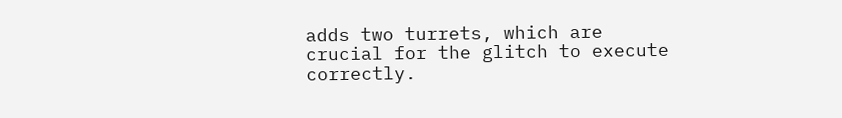adds two turrets, which are crucial for the glitch to execute correctly.